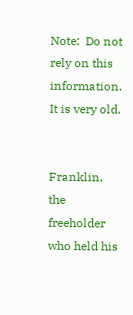Note:  Do not rely on this information. It is very old.


Franklin, the freeholder who held his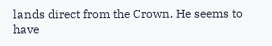lands direct from the Crown. He seems to have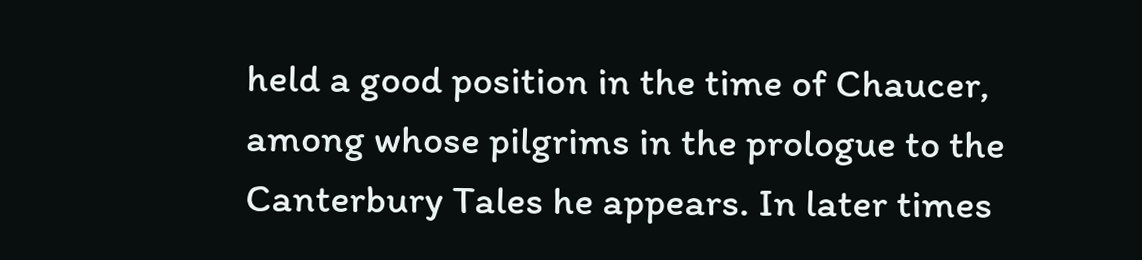held a good position in the time of Chaucer, among whose pilgrims in the prologue to the Canterbury Tales he appears. In later times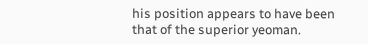his position appears to have been that of the superior yeoman.